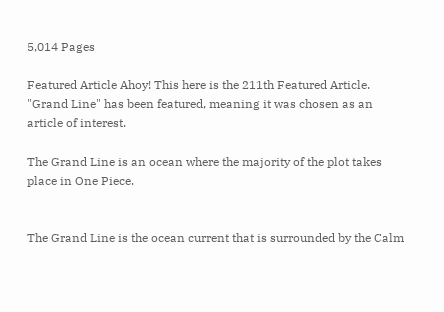5,014 Pages

Featured Article Ahoy! This here is the 211th Featured Article.
"Grand Line" has been featured, meaning it was chosen as an article of interest.

The Grand Line is an ocean where the majority of the plot takes place in One Piece.


The Grand Line is the ocean current that is surrounded by the Calm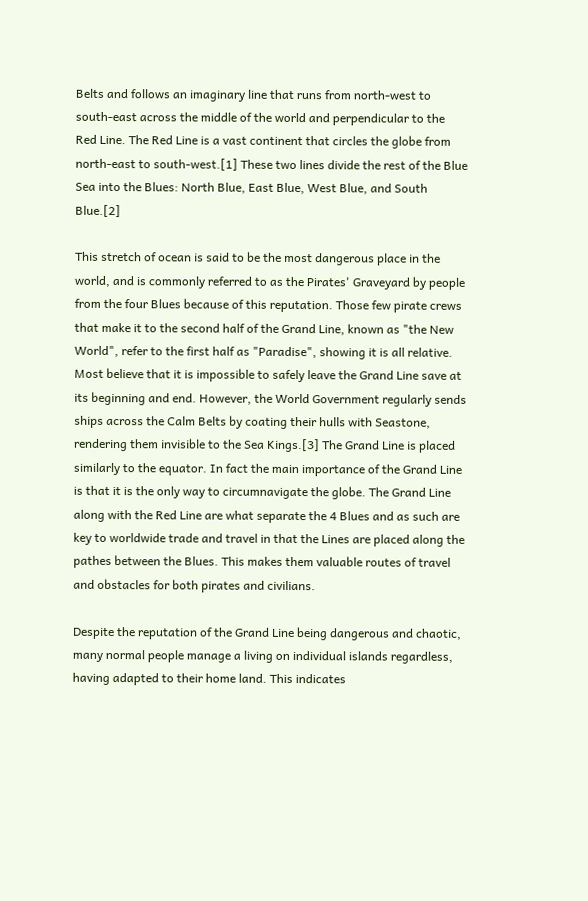Belts and follows an imaginary line that runs from north-west to south-east across the middle of the world and perpendicular to the Red Line. The Red Line is a vast continent that circles the globe from north-east to south-west.[1] These two lines divide the rest of the Blue Sea into the Blues: North Blue, East Blue, West Blue, and South Blue.[2]

This stretch of ocean is said to be the most dangerous place in the world, and is commonly referred to as the Pirates' Graveyard by people from the four Blues because of this reputation. Those few pirate crews that make it to the second half of the Grand Line, known as "the New World", refer to the first half as "Paradise", showing it is all relative. Most believe that it is impossible to safely leave the Grand Line save at its beginning and end. However, the World Government regularly sends ships across the Calm Belts by coating their hulls with Seastone, rendering them invisible to the Sea Kings.[3] The Grand Line is placed similarly to the equator. In fact the main importance of the Grand Line is that it is the only way to circumnavigate the globe. The Grand Line along with the Red Line are what separate the 4 Blues and as such are key to worldwide trade and travel in that the Lines are placed along the pathes between the Blues. This makes them valuable routes of travel and obstacles for both pirates and civilians.

Despite the reputation of the Grand Line being dangerous and chaotic, many normal people manage a living on individual islands regardless, having adapted to their home land. This indicates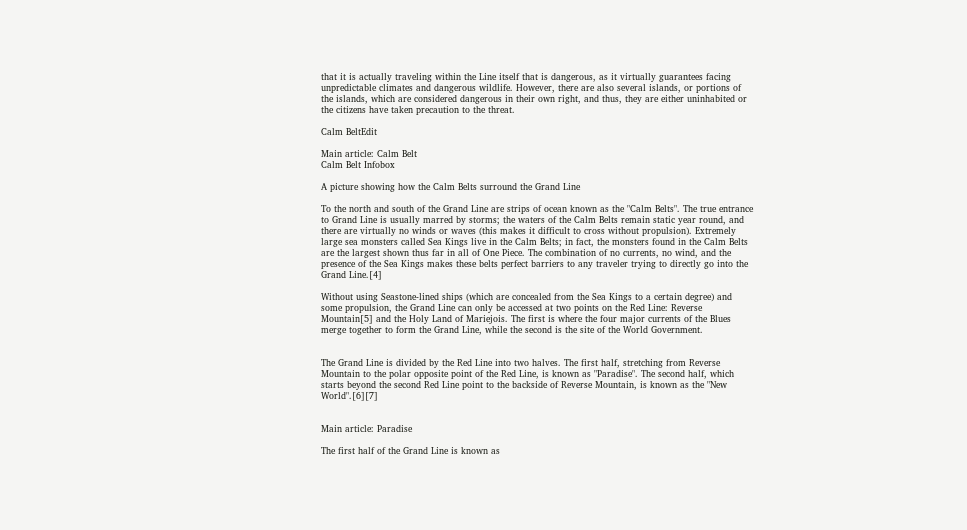that it is actually traveling within the Line itself that is dangerous, as it virtually guarantees facing unpredictable climates and dangerous wildlife. However, there are also several islands, or portions of the islands, which are considered dangerous in their own right, and thus, they are either uninhabited or the citizens have taken precaution to the threat.

Calm BeltEdit

Main article: Calm Belt
Calm Belt Infobox

A picture showing how the Calm Belts surround the Grand Line

To the north and south of the Grand Line are strips of ocean known as the "Calm Belts". The true entrance to Grand Line is usually marred by storms; the waters of the Calm Belts remain static year round, and there are virtually no winds or waves (this makes it difficult to cross without propulsion). Extremely large sea monsters called Sea Kings live in the Calm Belts; in fact, the monsters found in the Calm Belts are the largest shown thus far in all of One Piece. The combination of no currents, no wind, and the presence of the Sea Kings makes these belts perfect barriers to any traveler trying to directly go into the Grand Line.[4]

Without using Seastone-lined ships (which are concealed from the Sea Kings to a certain degree) and some propulsion, the Grand Line can only be accessed at two points on the Red Line: Reverse Mountain[5] and the Holy Land of Mariejois. The first is where the four major currents of the Blues merge together to form the Grand Line, while the second is the site of the World Government.


The Grand Line is divided by the Red Line into two halves. The first half, stretching from Reverse Mountain to the polar opposite point of the Red Line, is known as "Paradise". The second half, which starts beyond the second Red Line point to the backside of Reverse Mountain, is known as the "New World".[6][7]


Main article: Paradise

The first half of the Grand Line is known as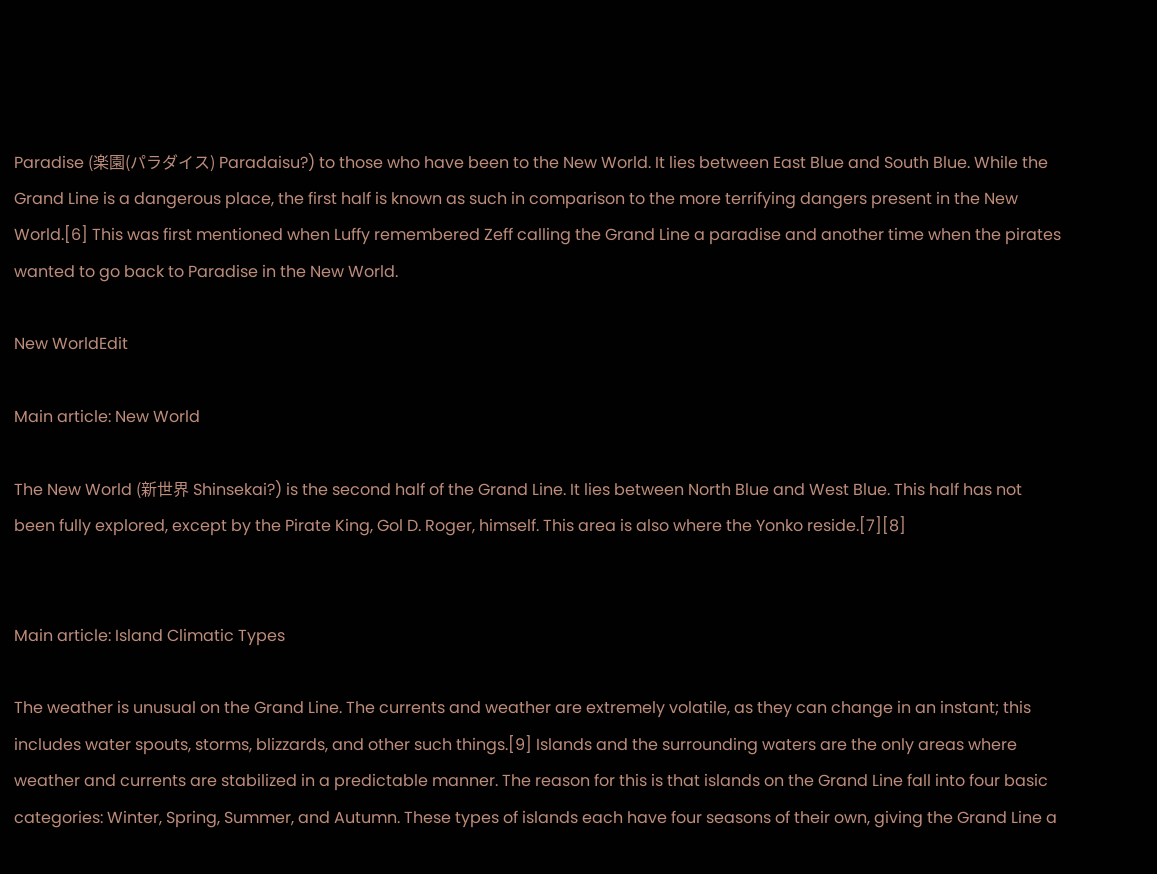Paradise (楽園(パラダイス) Paradaisu?) to those who have been to the New World. It lies between East Blue and South Blue. While the Grand Line is a dangerous place, the first half is known as such in comparison to the more terrifying dangers present in the New World.[6] This was first mentioned when Luffy remembered Zeff calling the Grand Line a paradise and another time when the pirates wanted to go back to Paradise in the New World.

New WorldEdit

Main article: New World

The New World (新世界 Shinsekai?) is the second half of the Grand Line. It lies between North Blue and West Blue. This half has not been fully explored, except by the Pirate King, Gol D. Roger, himself. This area is also where the Yonko reside.[7][8]


Main article: Island Climatic Types

The weather is unusual on the Grand Line. The currents and weather are extremely volatile, as they can change in an instant; this includes water spouts, storms, blizzards, and other such things.[9] Islands and the surrounding waters are the only areas where weather and currents are stabilized in a predictable manner. The reason for this is that islands on the Grand Line fall into four basic categories: Winter, Spring, Summer, and Autumn. These types of islands each have four seasons of their own, giving the Grand Line a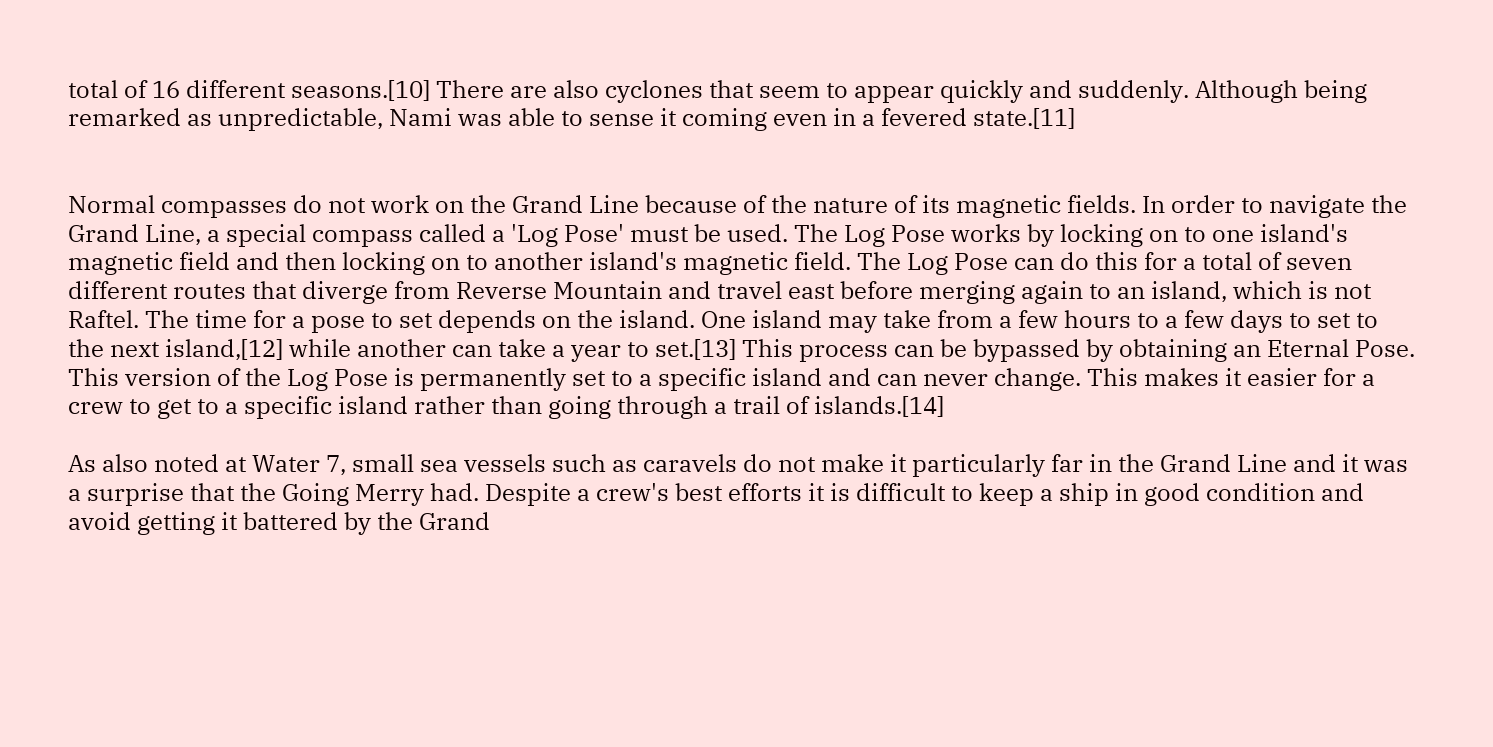total of 16 different seasons.[10] There are also cyclones that seem to appear quickly and suddenly. Although being remarked as unpredictable, Nami was able to sense it coming even in a fevered state.[11]


Normal compasses do not work on the Grand Line because of the nature of its magnetic fields. In order to navigate the Grand Line, a special compass called a 'Log Pose' must be used. The Log Pose works by locking on to one island's magnetic field and then locking on to another island's magnetic field. The Log Pose can do this for a total of seven different routes that diverge from Reverse Mountain and travel east before merging again to an island, which is not Raftel. The time for a pose to set depends on the island. One island may take from a few hours to a few days to set to the next island,[12] while another can take a year to set.[13] This process can be bypassed by obtaining an Eternal Pose. This version of the Log Pose is permanently set to a specific island and can never change. This makes it easier for a crew to get to a specific island rather than going through a trail of islands.[14]

As also noted at Water 7, small sea vessels such as caravels do not make it particularly far in the Grand Line and it was a surprise that the Going Merry had. Despite a crew's best efforts it is difficult to keep a ship in good condition and avoid getting it battered by the Grand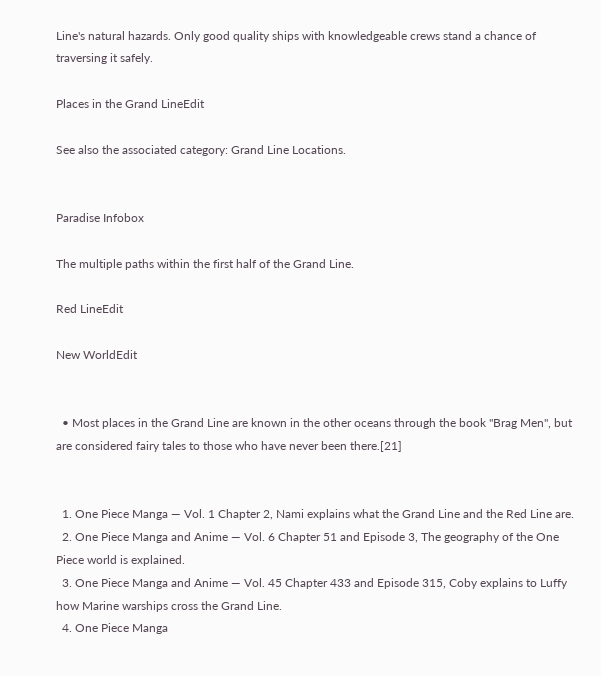Line's natural hazards. Only good quality ships with knowledgeable crews stand a chance of traversing it safely.

Places in the Grand LineEdit

See also the associated category: Grand Line Locations.


Paradise Infobox

The multiple paths within the first half of the Grand Line.

Red LineEdit

New WorldEdit


  • Most places in the Grand Line are known in the other oceans through the book "Brag Men", but are considered fairy tales to those who have never been there.[21]


  1. One Piece Manga — Vol. 1 Chapter 2, Nami explains what the Grand Line and the Red Line are.
  2. One Piece Manga and Anime — Vol. 6 Chapter 51 and Episode 3, The geography of the One Piece world is explained.
  3. One Piece Manga and Anime — Vol. 45 Chapter 433 and Episode 315, Coby explains to Luffy how Marine warships cross the Grand Line.
  4. One Piece Manga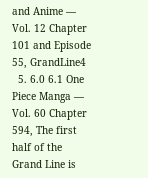and Anime — Vol. 12 Chapter 101 and Episode 55, GrandLine4
  5. 6.0 6.1 One Piece Manga — Vol. 60 Chapter 594, The first half of the Grand Line is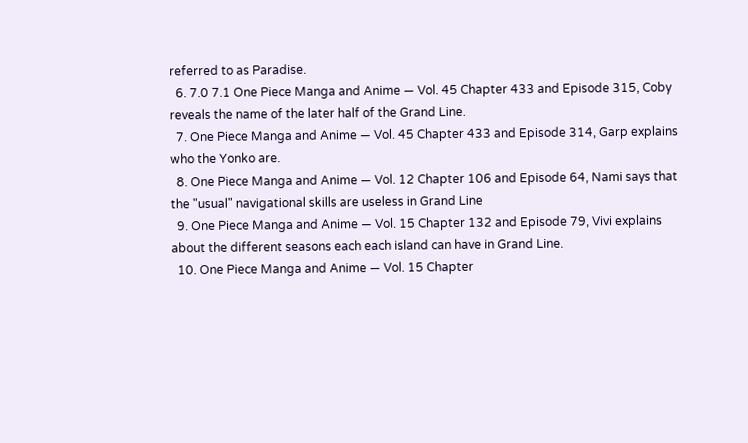referred to as Paradise.
  6. 7.0 7.1 One Piece Manga and Anime — Vol. 45 Chapter 433 and Episode 315, Coby reveals the name of the later half of the Grand Line.
  7. One Piece Manga and Anime — Vol. 45 Chapter 433 and Episode 314, Garp explains who the Yonko are.
  8. One Piece Manga and Anime — Vol. 12 Chapter 106 and Episode 64, Nami says that the "usual" navigational skills are useless in Grand Line
  9. One Piece Manga and Anime — Vol. 15 Chapter 132 and Episode 79, Vivi explains about the different seasons each each island can have in Grand Line.
  10. One Piece Manga and Anime — Vol. 15 Chapter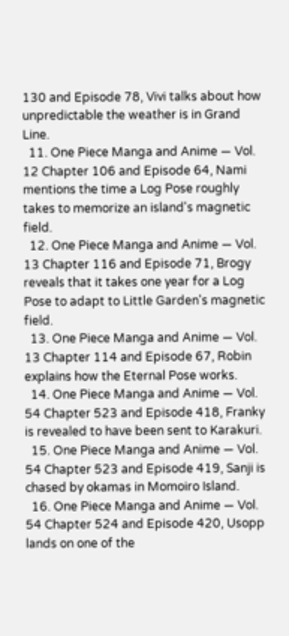130 and Episode 78, Vivi talks about how unpredictable the weather is in Grand Line.
  11. One Piece Manga and Anime — Vol. 12 Chapter 106 and Episode 64, Nami mentions the time a Log Pose roughly takes to memorize an island's magnetic field.
  12. One Piece Manga and Anime — Vol. 13 Chapter 116 and Episode 71, Brogy reveals that it takes one year for a Log Pose to adapt to Little Garden's magnetic field.
  13. One Piece Manga and Anime — Vol. 13 Chapter 114 and Episode 67, Robin explains how the Eternal Pose works.
  14. One Piece Manga and Anime — Vol. 54 Chapter 523 and Episode 418, Franky is revealed to have been sent to Karakuri.
  15. One Piece Manga and Anime — Vol. 54 Chapter 523 and Episode 419, Sanji is chased by okamas in Momoiro Island.
  16. One Piece Manga and Anime — Vol. 54 Chapter 524 and Episode 420, Usopp lands on one of the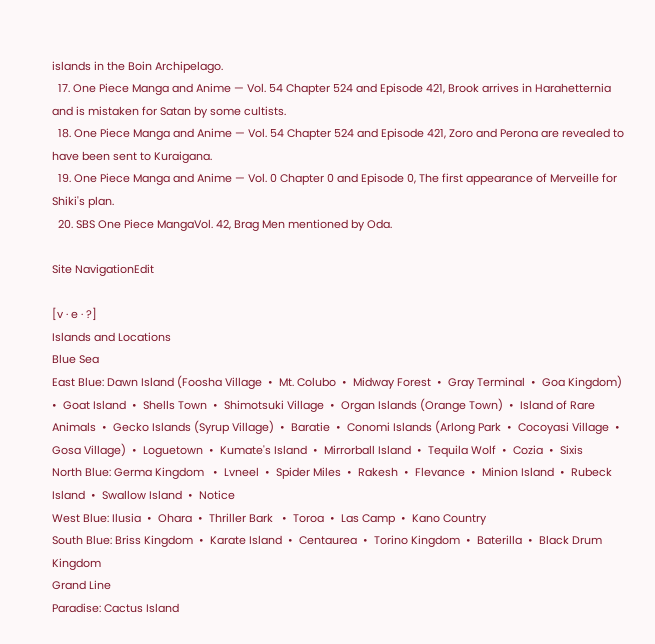islands in the Boin Archipelago.
  17. One Piece Manga and Anime — Vol. 54 Chapter 524 and Episode 421, Brook arrives in Harahetternia and is mistaken for Satan by some cultists.
  18. One Piece Manga and Anime — Vol. 54 Chapter 524 and Episode 421, Zoro and Perona are revealed to have been sent to Kuraigana.
  19. One Piece Manga and Anime — Vol. 0 Chapter 0 and Episode 0, The first appearance of Merveille for Shiki's plan.
  20. SBS One Piece MangaVol. 42, Brag Men mentioned by Oda.

Site NavigationEdit

[v · e · ?]
Islands and Locations
Blue Sea
East Blue: Dawn Island (Foosha Village  •  Mt. Colubo  •  Midway Forest  •  Gray Terminal  •  Goa Kingdom)  •  Goat Island  •  Shells Town  •  Shimotsuki Village  •  Organ Islands (Orange Town)  •  Island of Rare Animals  •  Gecko Islands (Syrup Village)  •  Baratie  •  Conomi Islands (Arlong Park  •  Cocoyasi Village  •  Gosa Village)  •  Loguetown  •  Kumate's Island  •  Mirrorball Island  •  Tequila Wolf  •  Cozia  •  Sixis
North Blue: Germa Kingdom   •  Lvneel  •  Spider Miles  •  Rakesh  •  Flevance  •  Minion Island  •  Rubeck Island  •  Swallow Island  •  Notice
West Blue: Ilusia  •  Ohara  •  Thriller Bark   •  Toroa  •  Las Camp  •  Kano Country
South Blue: Briss Kingdom  •  Karate Island  •  Centaurea  •  Torino Kingdom  •  Baterilla  •  Black Drum Kingdom
Grand Line
Paradise: Cactus Island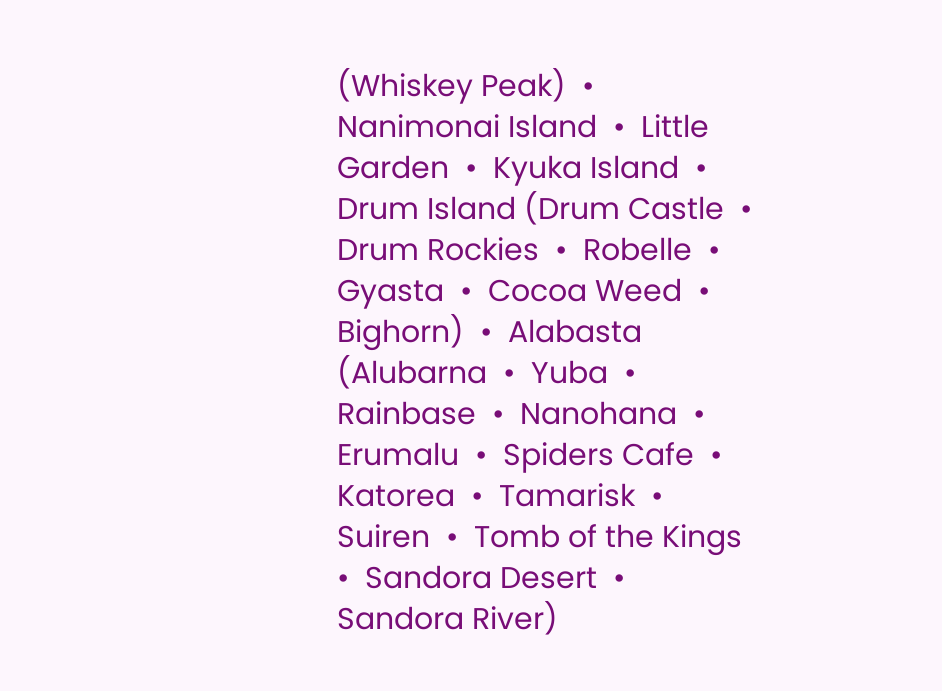(Whiskey Peak)  •  Nanimonai Island  •  Little Garden  •  Kyuka Island  •  Drum Island (Drum Castle  •  Drum Rockies  •  Robelle  •  Gyasta  •  Cocoa Weed  •  Bighorn)  •  Alabasta (Alubarna  •  Yuba  •  Rainbase  •  Nanohana  •  Erumalu  •  Spiders Cafe  •  Katorea  •  Tamarisk  •  Suiren  •  Tomb of the Kings  •  Sandora Desert  •  Sandora River)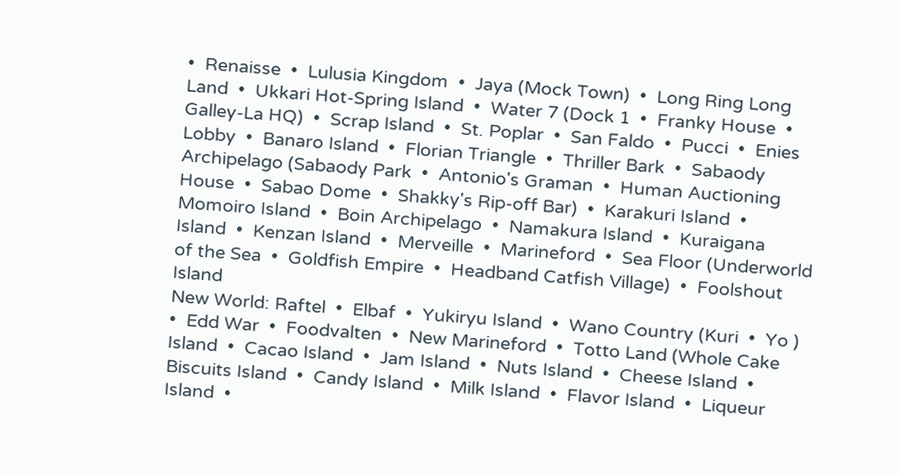•  Renaisse  •  Lulusia Kingdom  •  Jaya (Mock Town)  •  Long Ring Long Land  •  Ukkari Hot-Spring Island  •  Water 7 (Dock 1  •  Franky House  •  Galley-La HQ)  •  Scrap Island  •  St. Poplar  •  San Faldo  •  Pucci  •  Enies Lobby  •  Banaro Island  •  Florian Triangle  •  Thriller Bark  •  Sabaody Archipelago (Sabaody Park  •  Antonio's Graman  •  Human Auctioning House  •  Sabao Dome  •  Shakky's Rip-off Bar)  •  Karakuri Island  •  Momoiro Island  •  Boin Archipelago  •  Namakura Island  •  Kuraigana Island  •  Kenzan Island  •  Merveille  •  Marineford  •  Sea Floor (Underworld of the Sea  •  Goldfish Empire  •  Headband Catfish Village)  •  Foolshout Island
New World: Raftel  •  Elbaf  •  Yukiryu Island  •  Wano Country (Kuri  •  Yo )  •  Edd War  •  Foodvalten  •  New Marineford  •  Totto Land (Whole Cake Island  •  Cacao Island  •  Jam Island  •  Nuts Island  •  Cheese Island  •  Biscuits Island  •  Candy Island  •  Milk Island  •  Flavor Island  •  Liqueur Island  •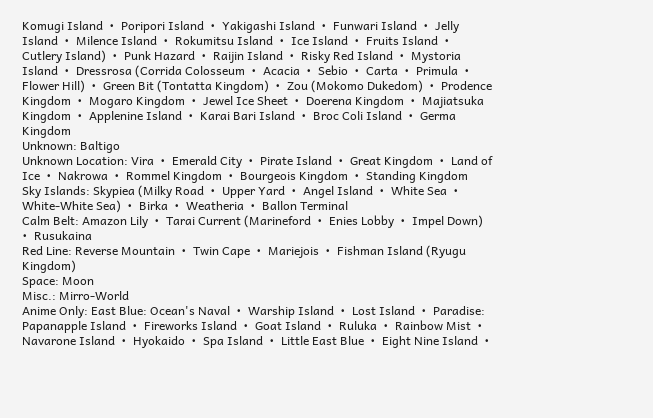Komugi Island  •  Poripori Island  •  Yakigashi Island  •  Funwari Island  •  Jelly Island  •  Milence Island  •  Rokumitsu Island  •  Ice Island  •  Fruits Island  •  Cutlery Island)  •  Punk Hazard  •  Raijin Island  •  Risky Red Island  •  Mystoria Island  •  Dressrosa (Corrida Colosseum  •  Acacia  •  Sebio  •  Carta  •  Primula  •  Flower Hill)  •  Green Bit (Tontatta Kingdom)  •  Zou (Mokomo Dukedom)  •  Prodence Kingdom  •  Mogaro Kingdom  •  Jewel Ice Sheet  •  Doerena Kingdom  •  Majiatsuka Kingdom  •  Applenine Island  •  Karai Bari Island  •  Broc Coli Island  •  Germa Kingdom
Unknown: Baltigo
Unknown Location: Vira  •  Emerald City  •  Pirate Island  •  Great Kingdom  •  Land of Ice  •  Nakrowa  •  Rommel Kingdom  •  Bourgeois Kingdom  •  Standing Kingdom
Sky Islands: Skypiea (Milky Road  •  Upper Yard  •  Angel Island  •  White Sea  •  White-White Sea)  •  Birka  •  Weatheria  •  Ballon Terminal
Calm Belt: Amazon Lily  •  Tarai Current (Marineford  •  Enies Lobby  •  Impel Down)  •  Rusukaina
Red Line: Reverse Mountain  •  Twin Cape  •  Mariejois  •  Fishman Island (Ryugu Kingdom)
Space: Moon
Misc.: Mirro-World
Anime Only: East Blue: Ocean's Naval  •  Warship Island  •  Lost Island  •  Paradise: Papanapple Island  •  Fireworks Island  •  Goat Island  •  Ruluka  •  Rainbow Mist  •  Navarone Island  •  Hyokaido  •  Spa Island  •  Little East Blue  •  Eight Nine Island  •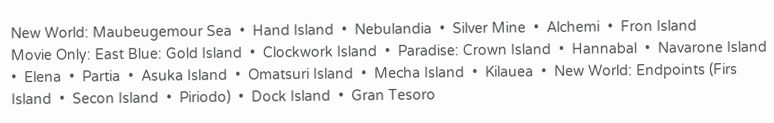New World: Maubeugemour Sea  •  Hand Island  •  Nebulandia  •  Silver Mine  •  Alchemi  •  Fron Island
Movie Only: East Blue: Gold Island  •  Clockwork Island  •  Paradise: Crown Island  •  Hannabal  •  Navarone Island  •  Elena  •  Partia  •  Asuka Island  •  Omatsuri Island  •  Mecha Island  •  Kilauea  •  New World: Endpoints (Firs Island  •  Secon Island  •  Piriodo)  •  Dock Island  •  Gran Tesoro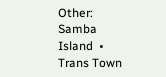Other: Samba Island  •  Trans Town